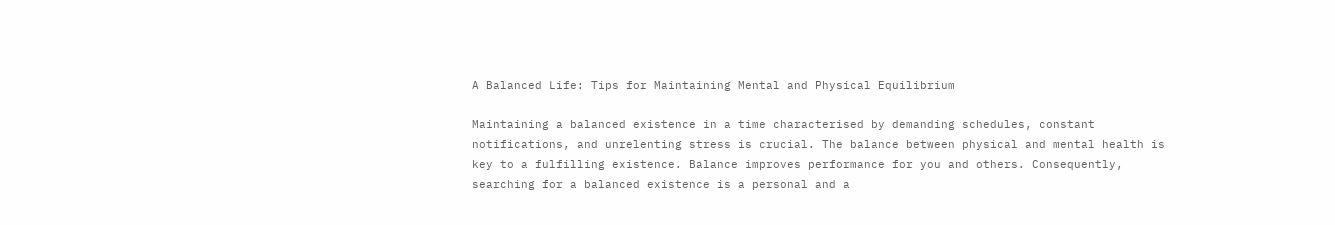A Balanced Life: Tips for Maintaining Mental and Physical Equilibrium

Maintaining a balanced existence in a time characterised by demanding schedules, constant notifications, and unrelenting stress is crucial. The balance between physical and mental health is key to a fulfilling existence. Balance improves performance for you and others. Consequently, searching for a balanced existence is a personal and a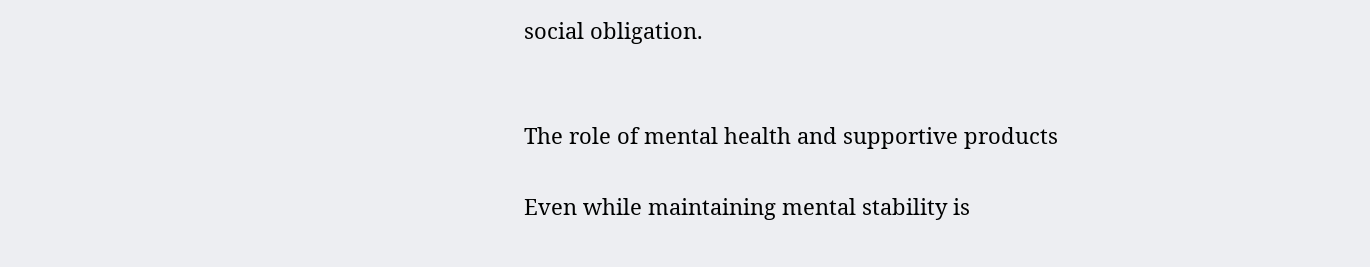social obligation.


The role of mental health and supportive products

Even while maintaining mental stability is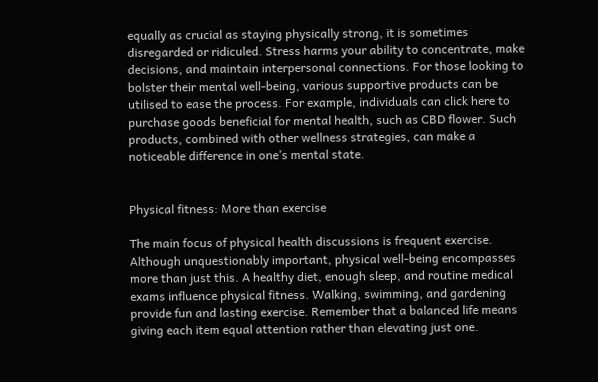equally as crucial as staying physically strong, it is sometimes disregarded or ridiculed. Stress harms your ability to concentrate, make decisions, and maintain interpersonal connections. For those looking to bolster their mental well-being, various supportive products can be utilised to ease the process. For example, individuals can click here to purchase goods beneficial for mental health, such as CBD flower. Such products, combined with other wellness strategies, can make a noticeable difference in one’s mental state.


Physical fitness: More than exercise

The main focus of physical health discussions is frequent exercise. Although unquestionably important, physical well-being encompasses more than just this. A healthy diet, enough sleep, and routine medical exams influence physical fitness. Walking, swimming, and gardening provide fun and lasting exercise. Remember that a balanced life means giving each item equal attention rather than elevating just one.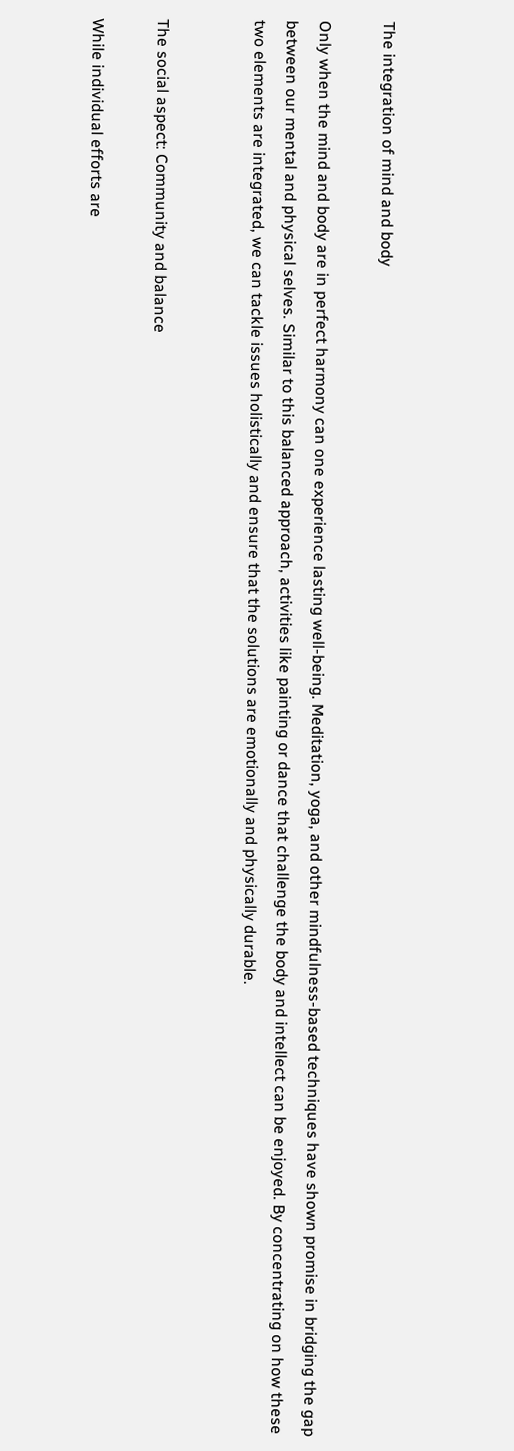The integration of mind and body

Only when the mind and body are in perfect harmony can one experience lasting well-being. Meditation, yoga, and other mindfulness-based techniques have shown promise in bridging the gap between our mental and physical selves. Similar to this balanced approach, activities like painting or dance that challenge the body and intellect can be enjoyed. By concentrating on how these two elements are integrated, we can tackle issues holistically and ensure that the solutions are emotionally and physically durable.


The social aspect: Community and balance

While individual efforts are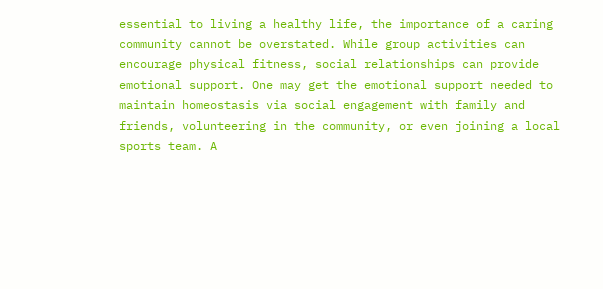essential to living a healthy life, the importance of a caring community cannot be overstated. While group activities can encourage physical fitness, social relationships can provide emotional support. One may get the emotional support needed to maintain homeostasis via social engagement with family and friends, volunteering in the community, or even joining a local sports team. A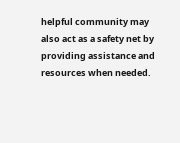helpful community may also act as a safety net by providing assistance and resources when needed.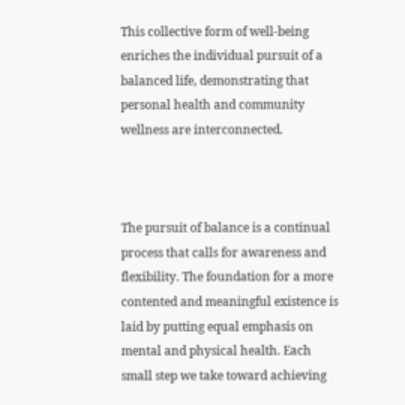This collective form of well-being enriches the individual pursuit of a balanced life, demonstrating that personal health and community wellness are interconnected.



The pursuit of balance is a continual process that calls for awareness and flexibility. The foundation for a more contented and meaningful existence is laid by putting equal emphasis on mental and physical health. Each small step we take toward achieving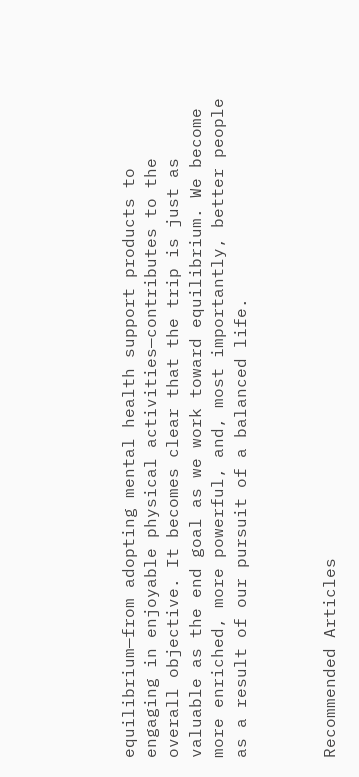equilibrium—from adopting mental health support products to engaging in enjoyable physical activities—contributes to the overall objective. It becomes clear that the trip is just as valuable as the end goal as we work toward equilibrium. We become more enriched, more powerful, and, most importantly, better people as a result of our pursuit of a balanced life.



Recommended Articles